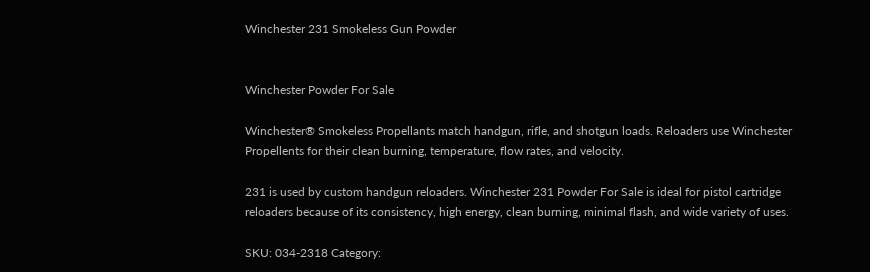Winchester 231 Smokeless Gun Powder


Winchester Powder For Sale

Winchester® Smokeless Propellants match handgun, rifle, and shotgun loads. Reloaders use Winchester Propellents for their clean burning, temperature, flow rates, and velocity.

231 is used by custom handgun reloaders. Winchester 231 Powder For Sale is ideal for pistol cartridge reloaders because of its consistency, high energy, clean burning, minimal flash, and wide variety of uses.

SKU: 034-2318 Category: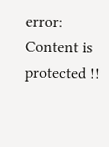error: Content is protected !!